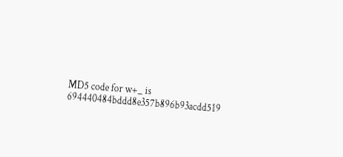MD5 code for w+_ is 694440484bddd8e357b896b93acdd519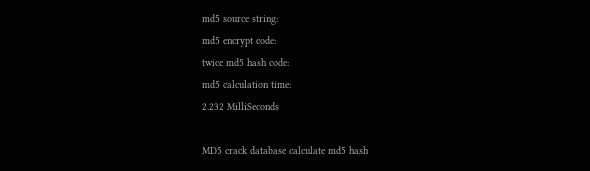md5 source string:
md5 encrypt code:
twice md5 hash code:
md5 calculation time:
2.232 MilliSeconds

MD5 crack database calculate md5 hash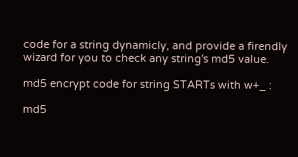code for a string dynamicly, and provide a firendly wizard for you to check any string's md5 value.

md5 encrypt code for string STARTs with w+_ :

md5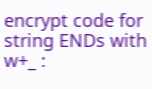encrypt code for string ENDs with w+_ :